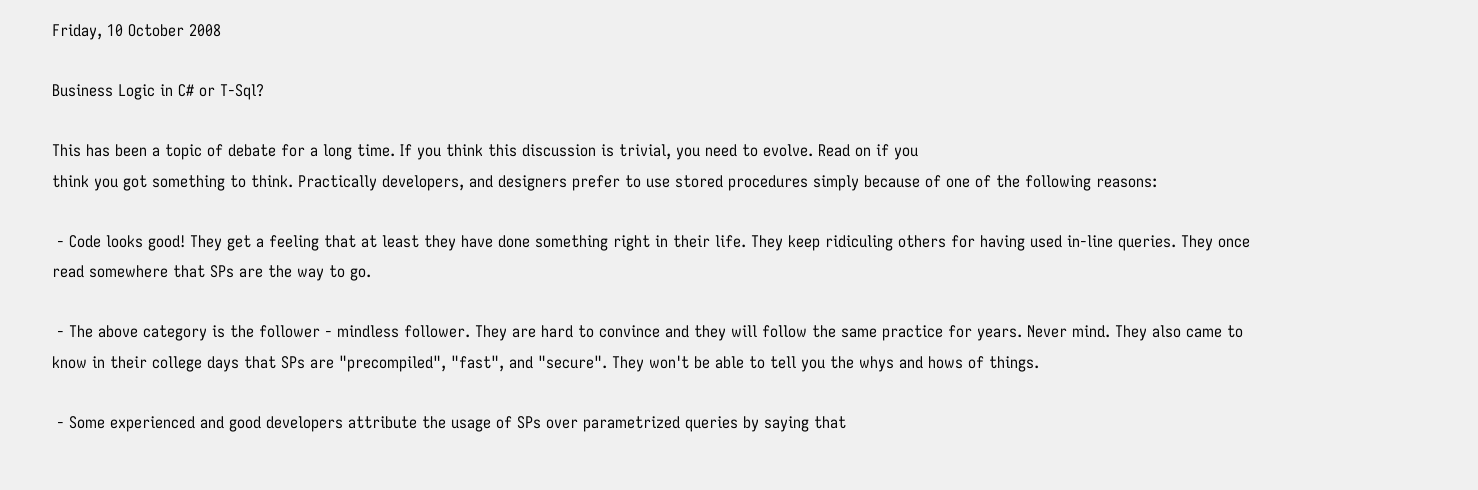Friday, 10 October 2008

Business Logic in C# or T-Sql?

This has been a topic of debate for a long time. If you think this discussion is trivial, you need to evolve. Read on if you
think you got something to think. Practically developers, and designers prefer to use stored procedures simply because of one of the following reasons:

 - Code looks good! They get a feeling that at least they have done something right in their life. They keep ridiculing others for having used in-line queries. They once read somewhere that SPs are the way to go.

 - The above category is the follower - mindless follower. They are hard to convince and they will follow the same practice for years. Never mind. They also came to know in their college days that SPs are "precompiled", "fast", and "secure". They won't be able to tell you the whys and hows of things.

 - Some experienced and good developers attribute the usage of SPs over parametrized queries by saying that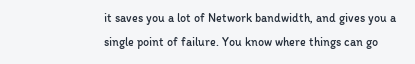it saves you a lot of Network bandwidth, and gives you a single point of failure. You know where things can go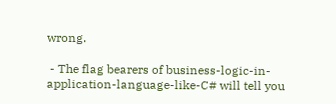wrong.

 - The flag bearers of business-logic-in-application-language-like-C# will tell you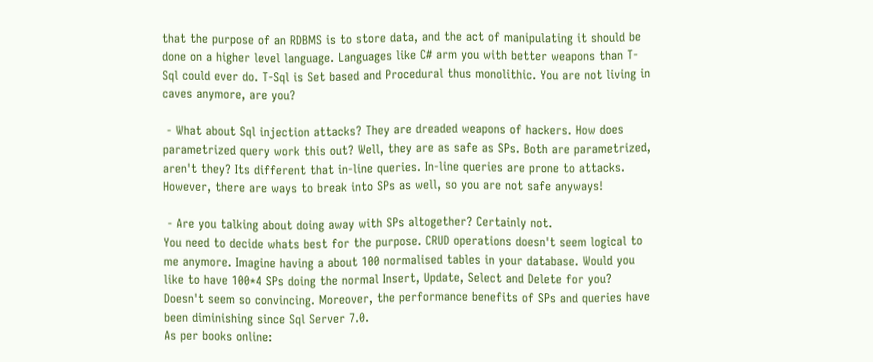that the purpose of an RDBMS is to store data, and the act of manipulating it should be done on a higher level language. Languages like C# arm you with better weapons than T-Sql could ever do. T-Sql is Set based and Procedural thus monolithic. You are not living in caves anymore, are you?

 - What about Sql injection attacks? They are dreaded weapons of hackers. How does parametrized query work this out? Well, they are as safe as SPs. Both are parametrized, aren't they? Its different that in-line queries. In-line queries are prone to attacks. However, there are ways to break into SPs as well, so you are not safe anyways!

 - Are you talking about doing away with SPs altogether? Certainly not.
You need to decide whats best for the purpose. CRUD operations doesn't seem logical to me anymore. Imagine having a about 100 normalised tables in your database. Would you like to have 100*4 SPs doing the normal Insert, Update, Select and Delete for you? Doesn't seem so convincing. Moreover, the performance benefits of SPs and queries have been diminishing since Sql Server 7.0.
As per books online: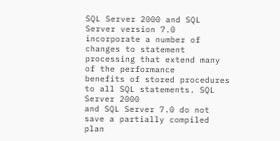SQL Server 2000 and SQL Server version 7.0 incorporate a number of
changes to statement processing that extend many of the performance
benefits of stored procedures to all SQL statements. SQL Server 2000
and SQL Server 7.0 do not save a partially compiled plan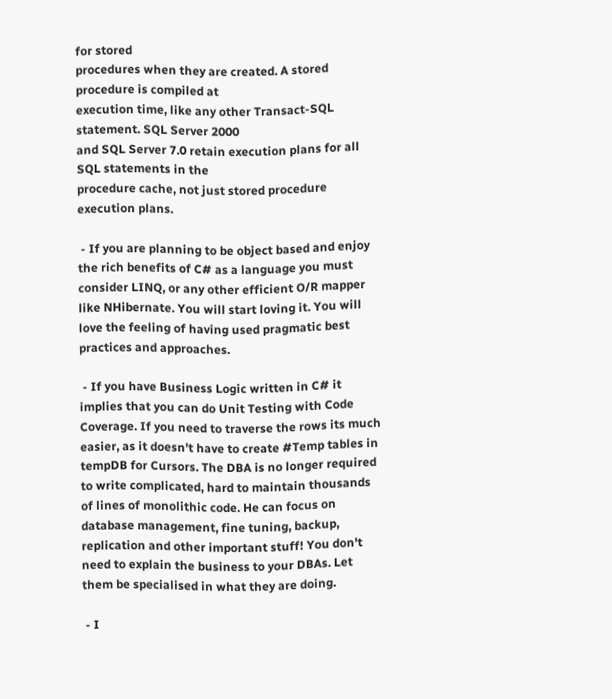for stored
procedures when they are created. A stored procedure is compiled at
execution time, like any other Transact-SQL statement. SQL Server 2000
and SQL Server 7.0 retain execution plans for all SQL statements in the
procedure cache, not just stored procedure execution plans.

 - If you are planning to be object based and enjoy the rich benefits of C# as a language you must consider LINQ, or any other efficient O/R mapper like NHibernate. You will start loving it. You will love the feeling of having used pragmatic best practices and approaches.

 - If you have Business Logic written in C# it implies that you can do Unit Testing with Code Coverage. If you need to traverse the rows its much easier, as it doesn't have to create #Temp tables in tempDB for Cursors. The DBA is no longer required to write complicated, hard to maintain thousands of lines of monolithic code. He can focus on database management, fine tuning, backup, replication and other important stuff! You don't need to explain the business to your DBAs. Let them be specialised in what they are doing.

 - I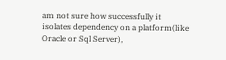am not sure how successfully it isolates dependency on a platform(like Oracle or Sql Server),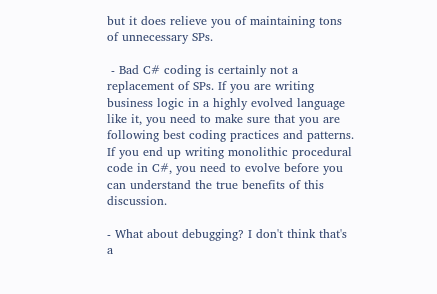but it does relieve you of maintaining tons of unnecessary SPs.

 - Bad C# coding is certainly not a replacement of SPs. If you are writing business logic in a highly evolved language like it, you need to make sure that you are following best coding practices and patterns. If you end up writing monolithic procedural code in C#, you need to evolve before you can understand the true benefits of this discussion.

- What about debugging? I don't think that's a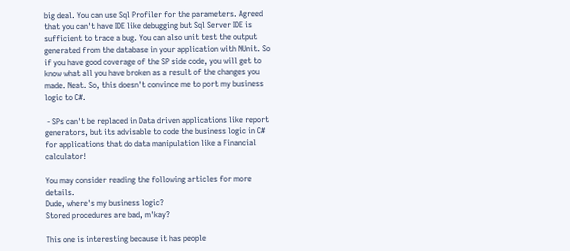big deal. You can use Sql Profiler for the parameters. Agreed that you can't have IDE like debugging but Sql Server IDE is sufficient to trace a bug. You can also unit test the output generated from the database in your application with NUnit. So if you have good coverage of the SP side code, you will get to know what all you have broken as a result of the changes you made. Neat. So, this doesn't convince me to port my business logic to C#.

 - SPs can't be replaced in Data driven applications like report generators, but its advisable to code the business logic in C# for applications that do data manipulation like a Financial calculator!

You may consider reading the following articles for more details.
Dude, where's my business logic?
Stored procedures are bad, m'kay?

This one is interesting because it has people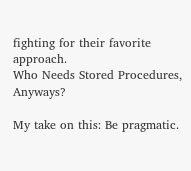fighting for their favorite approach.
Who Needs Stored Procedures, Anyways?

My take on this: Be pragmatic.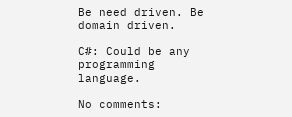Be need driven. Be domain driven.

C#: Could be any programming language.

No comments: